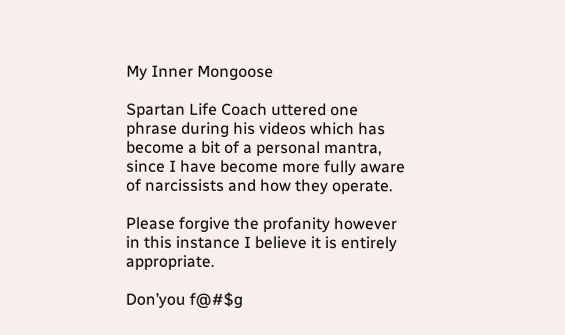My Inner Mongoose

Spartan Life Coach uttered one phrase during his videos which has become a bit of a personal mantra, since I have become more fully aware of narcissists and how they operate.

Please forgive the profanity however in this instance I believe it is entirely appropriate.

Don’you f@#$g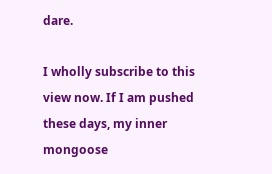dare.

I wholly subscribe to this view now. If I am pushed these days, my inner mongoose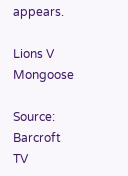appears.

Lions V Mongoose

Source: Barcroft TV